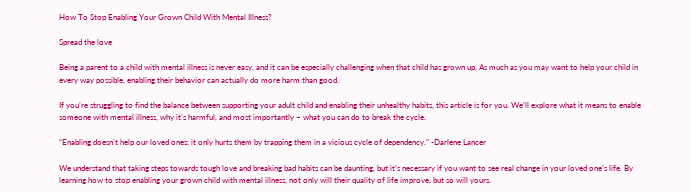How To Stop Enabling Your Grown Child With Mental Illness?

Spread the love

Being a parent to a child with mental illness is never easy, and it can be especially challenging when that child has grown up. As much as you may want to help your child in every way possible, enabling their behavior can actually do more harm than good.

If you’re struggling to find the balance between supporting your adult child and enabling their unhealthy habits, this article is for you. We’ll explore what it means to enable someone with mental illness, why it’s harmful, and most importantly – what you can do to break the cycle.

“Enabling doesn’t help our loved ones; it only hurts them by trapping them in a vicious cycle of dependency.” -Darlene Lancer

We understand that taking steps towards tough love and breaking bad habits can be daunting, but it’s necessary if you want to see real change in your loved one’s life. By learning how to stop enabling your grown child with mental illness, not only will their quality of life improve, but so will yours.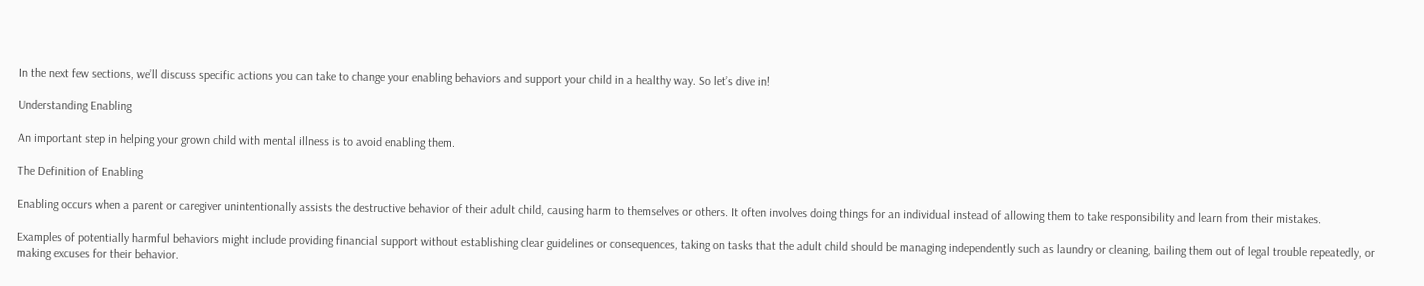In the next few sections, we’ll discuss specific actions you can take to change your enabling behaviors and support your child in a healthy way. So let’s dive in!

Understanding Enabling

An important step in helping your grown child with mental illness is to avoid enabling them.

The Definition of Enabling

Enabling occurs when a parent or caregiver unintentionally assists the destructive behavior of their adult child, causing harm to themselves or others. It often involves doing things for an individual instead of allowing them to take responsibility and learn from their mistakes.

Examples of potentially harmful behaviors might include providing financial support without establishing clear guidelines or consequences, taking on tasks that the adult child should be managing independently such as laundry or cleaning, bailing them out of legal trouble repeatedly, or making excuses for their behavior.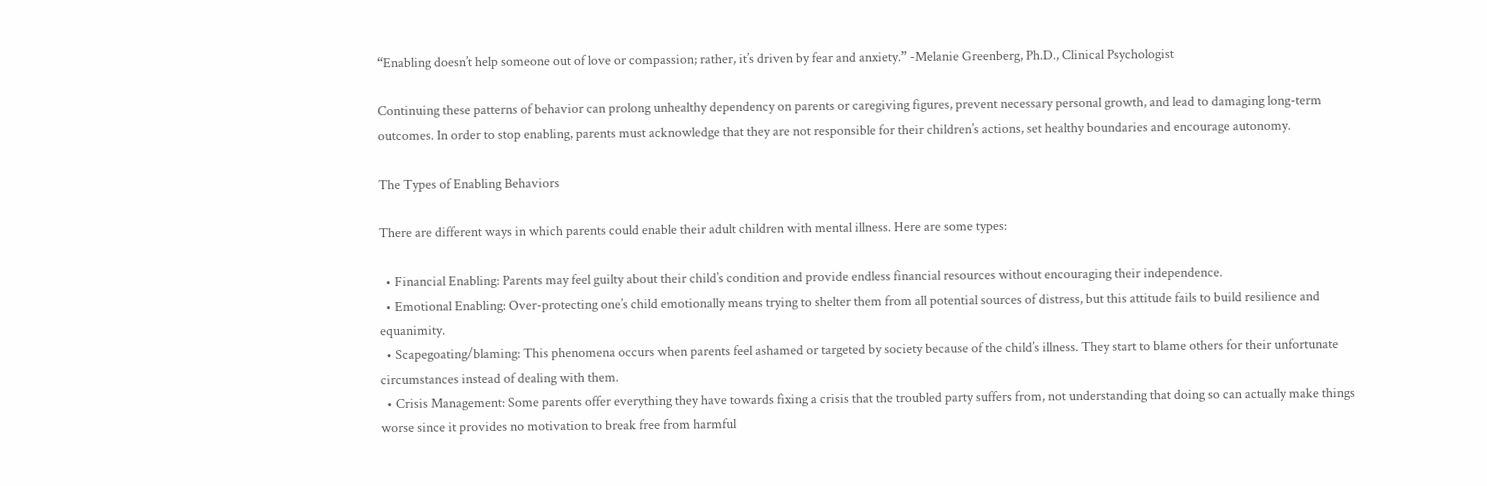“Enabling doesn’t help someone out of love or compassion; rather, it’s driven by fear and anxiety.” -Melanie Greenberg, Ph.D., Clinical Psychologist

Continuing these patterns of behavior can prolong unhealthy dependency on parents or caregiving figures, prevent necessary personal growth, and lead to damaging long-term outcomes. In order to stop enabling, parents must acknowledge that they are not responsible for their children’s actions, set healthy boundaries and encourage autonomy.

The Types of Enabling Behaviors

There are different ways in which parents could enable their adult children with mental illness. Here are some types:

  • Financial Enabling: Parents may feel guilty about their child’s condition and provide endless financial resources without encouraging their independence.
  • Emotional Enabling: Over-protecting one’s child emotionally means trying to shelter them from all potential sources of distress, but this attitude fails to build resilience and equanimity.
  • Scapegoating/blaming: This phenomena occurs when parents feel ashamed or targeted by society because of the child’s illness. They start to blame others for their unfortunate circumstances instead of dealing with them.
  • Crisis Management: Some parents offer everything they have towards fixing a crisis that the troubled party suffers from, not understanding that doing so can actually make things worse since it provides no motivation to break free from harmful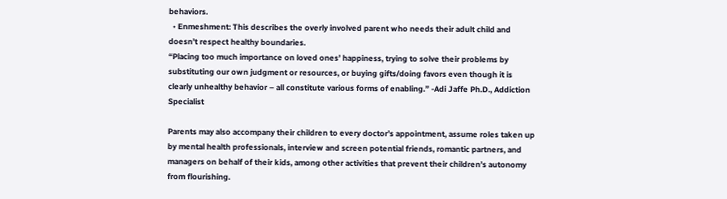behaviors.
  • Enmeshment: This describes the overly involved parent who needs their adult child and doesn’t respect healthy boundaries.
“Placing too much importance on loved ones’ happiness, trying to solve their problems by substituting our own judgment or resources, or buying gifts/doing favors even though it is clearly unhealthy behavior – all constitute various forms of enabling.” -Adi Jaffe Ph.D., Addiction Specialist

Parents may also accompany their children to every doctor’s appointment, assume roles taken up by mental health professionals, interview and screen potential friends, romantic partners, and managers on behalf of their kids, among other activities that prevent their children’s autonomy from flourishing.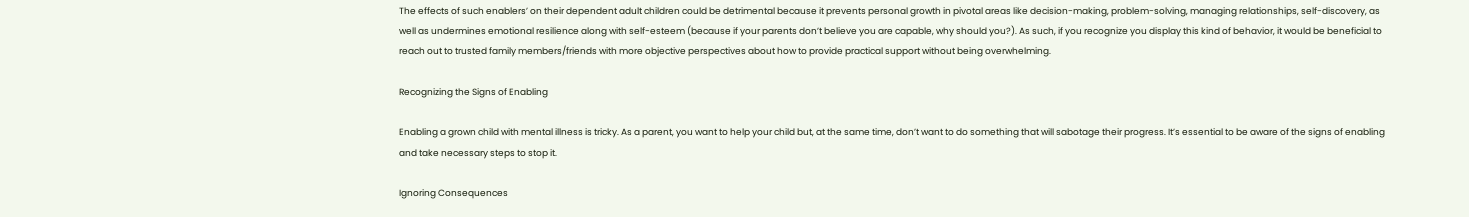The effects of such enablers’ on their dependent adult children could be detrimental because it prevents personal growth in pivotal areas like decision-making, problem-solving, managing relationships, self-discovery, as well as undermines emotional resilience along with self-esteem (because if your parents don’t believe you are capable, why should you?). As such, if you recognize you display this kind of behavior, it would be beneficial to reach out to trusted family members/friends with more objective perspectives about how to provide practical support without being overwhelming.

Recognizing the Signs of Enabling

Enabling a grown child with mental illness is tricky. As a parent, you want to help your child but, at the same time, don’t want to do something that will sabotage their progress. It’s essential to be aware of the signs of enabling and take necessary steps to stop it.

Ignoring Consequences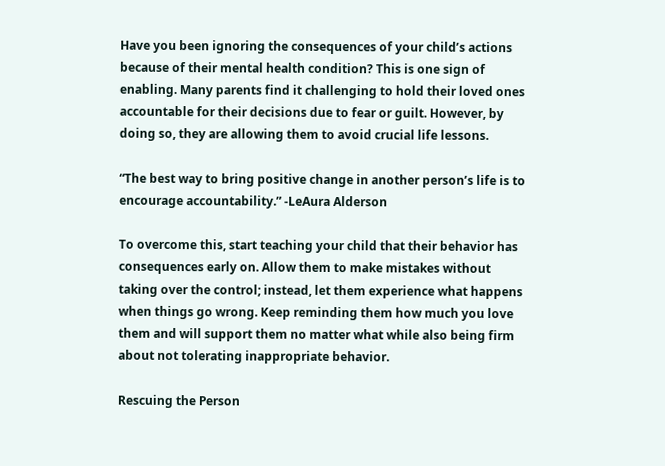Have you been ignoring the consequences of your child’s actions because of their mental health condition? This is one sign of enabling. Many parents find it challenging to hold their loved ones accountable for their decisions due to fear or guilt. However, by doing so, they are allowing them to avoid crucial life lessons.

“The best way to bring positive change in another person’s life is to encourage accountability.” -LeAura Alderson

To overcome this, start teaching your child that their behavior has consequences early on. Allow them to make mistakes without taking over the control; instead, let them experience what happens when things go wrong. Keep reminding them how much you love them and will support them no matter what while also being firm about not tolerating inappropriate behavior.

Rescuing the Person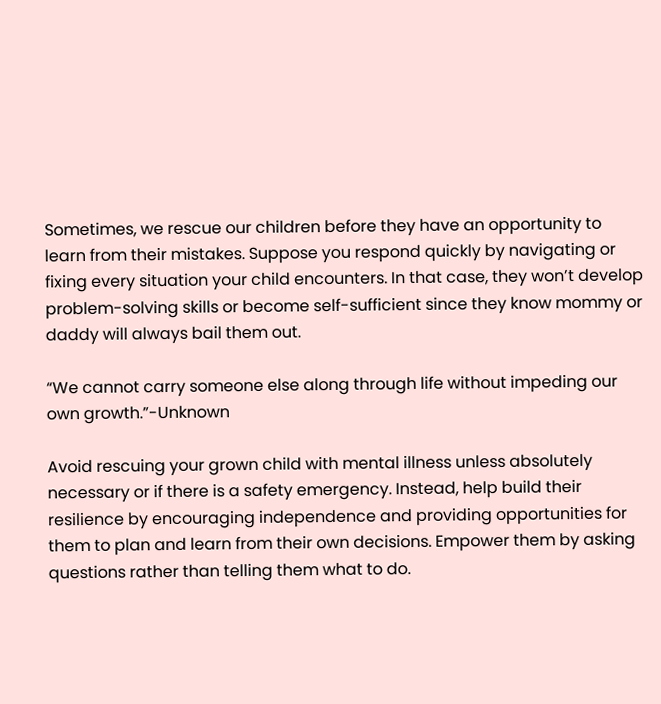Sometimes, we rescue our children before they have an opportunity to learn from their mistakes. Suppose you respond quickly by navigating or fixing every situation your child encounters. In that case, they won’t develop problem-solving skills or become self-sufficient since they know mommy or daddy will always bail them out.

“We cannot carry someone else along through life without impeding our own growth.”-Unknown

Avoid rescuing your grown child with mental illness unless absolutely necessary or if there is a safety emergency. Instead, help build their resilience by encouraging independence and providing opportunities for them to plan and learn from their own decisions. Empower them by asking questions rather than telling them what to do.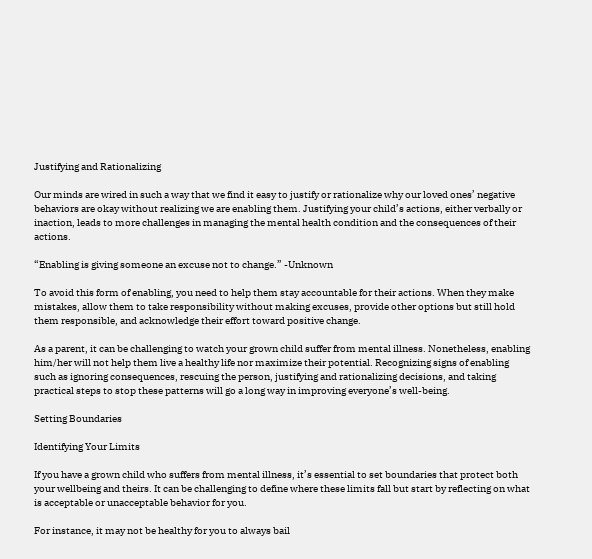Justifying and Rationalizing

Our minds are wired in such a way that we find it easy to justify or rationalize why our loved ones’ negative behaviors are okay without realizing we are enabling them. Justifying your child’s actions, either verbally or inaction, leads to more challenges in managing the mental health condition and the consequences of their actions.

“Enabling is giving someone an excuse not to change.” -Unknown

To avoid this form of enabling, you need to help them stay accountable for their actions. When they make mistakes, allow them to take responsibility without making excuses, provide other options but still hold them responsible, and acknowledge their effort toward positive change.

As a parent, it can be challenging to watch your grown child suffer from mental illness. Nonetheless, enabling him/her will not help them live a healthy life nor maximize their potential. Recognizing signs of enabling such as ignoring consequences, rescuing the person, justifying and rationalizing decisions, and taking practical steps to stop these patterns will go a long way in improving everyone’s well-being.

Setting Boundaries

Identifying Your Limits

If you have a grown child who suffers from mental illness, it’s essential to set boundaries that protect both your wellbeing and theirs. It can be challenging to define where these limits fall but start by reflecting on what is acceptable or unacceptable behavior for you.

For instance, it may not be healthy for you to always bail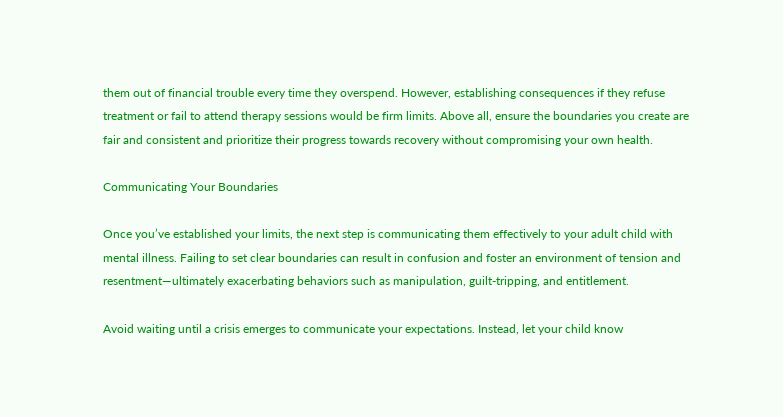them out of financial trouble every time they overspend. However, establishing consequences if they refuse treatment or fail to attend therapy sessions would be firm limits. Above all, ensure the boundaries you create are fair and consistent and prioritize their progress towards recovery without compromising your own health.

Communicating Your Boundaries

Once you’ve established your limits, the next step is communicating them effectively to your adult child with mental illness. Failing to set clear boundaries can result in confusion and foster an environment of tension and resentment—ultimately exacerbating behaviors such as manipulation, guilt-tripping, and entitlement.

Avoid waiting until a crisis emerges to communicate your expectations. Instead, let your child know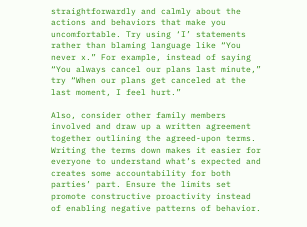straightforwardly and calmly about the actions and behaviors that make you uncomfortable. Try using ‘I’ statements rather than blaming language like “You never x.” For example, instead of saying “You always cancel our plans last minute,” try “When our plans get canceled at the last moment, I feel hurt.”

Also, consider other family members involved and draw up a written agreement together outlining the agreed-upon terms. Writing the terms down makes it easier for everyone to understand what’s expected and creates some accountability for both parties’ part. Ensure the limits set promote constructive proactivity instead of enabling negative patterns of behavior.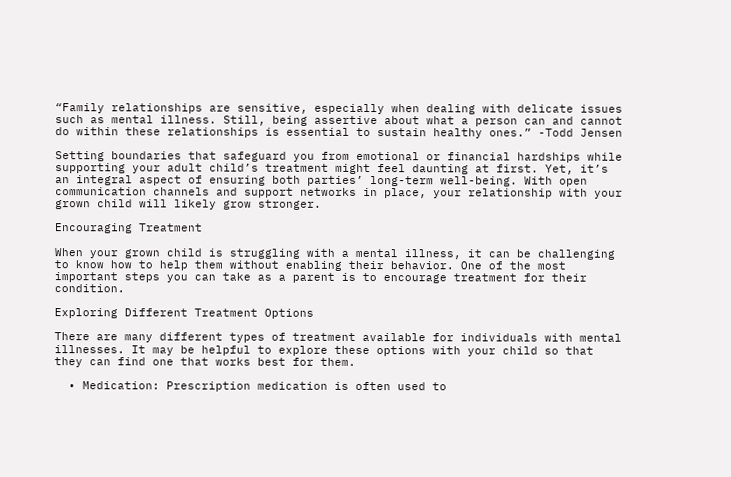“Family relationships are sensitive, especially when dealing with delicate issues such as mental illness. Still, being assertive about what a person can and cannot do within these relationships is essential to sustain healthy ones.” -Todd Jensen

Setting boundaries that safeguard you from emotional or financial hardships while supporting your adult child’s treatment might feel daunting at first. Yet, it’s an integral aspect of ensuring both parties’ long-term well-being. With open communication channels and support networks in place, your relationship with your grown child will likely grow stronger.

Encouraging Treatment

When your grown child is struggling with a mental illness, it can be challenging to know how to help them without enabling their behavior. One of the most important steps you can take as a parent is to encourage treatment for their condition.

Exploring Different Treatment Options

There are many different types of treatment available for individuals with mental illnesses. It may be helpful to explore these options with your child so that they can find one that works best for them.

  • Medication: Prescription medication is often used to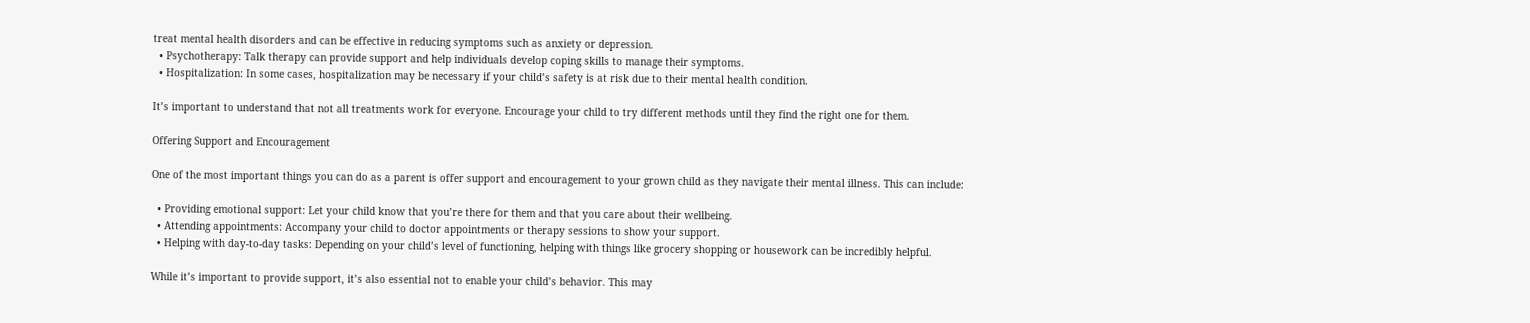treat mental health disorders and can be effective in reducing symptoms such as anxiety or depression.
  • Psychotherapy: Talk therapy can provide support and help individuals develop coping skills to manage their symptoms.
  • Hospitalization: In some cases, hospitalization may be necessary if your child’s safety is at risk due to their mental health condition.

It’s important to understand that not all treatments work for everyone. Encourage your child to try different methods until they find the right one for them.

Offering Support and Encouragement

One of the most important things you can do as a parent is offer support and encouragement to your grown child as they navigate their mental illness. This can include:

  • Providing emotional support: Let your child know that you’re there for them and that you care about their wellbeing.
  • Attending appointments: Accompany your child to doctor appointments or therapy sessions to show your support.
  • Helping with day-to-day tasks: Depending on your child’s level of functioning, helping with things like grocery shopping or housework can be incredibly helpful.

While it’s important to provide support, it’s also essential not to enable your child’s behavior. This may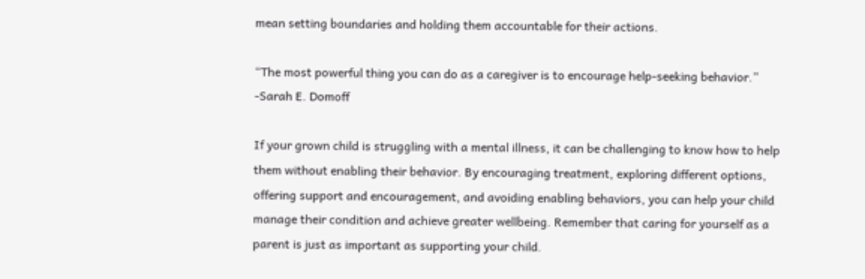mean setting boundaries and holding them accountable for their actions.

“The most powerful thing you can do as a caregiver is to encourage help-seeking behavior.” -Sarah E. Domoff

If your grown child is struggling with a mental illness, it can be challenging to know how to help them without enabling their behavior. By encouraging treatment, exploring different options, offering support and encouragement, and avoiding enabling behaviors, you can help your child manage their condition and achieve greater wellbeing. Remember that caring for yourself as a parent is just as important as supporting your child.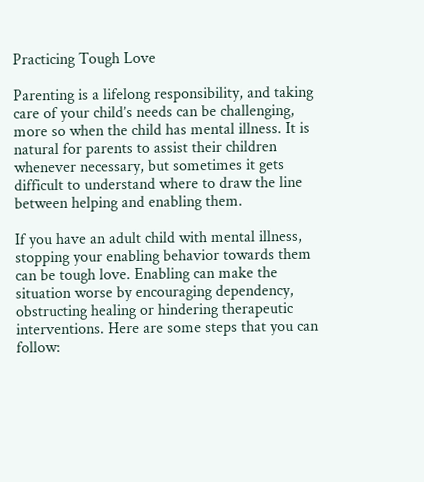Practicing Tough Love

Parenting is a lifelong responsibility, and taking care of your child’s needs can be challenging, more so when the child has mental illness. It is natural for parents to assist their children whenever necessary, but sometimes it gets difficult to understand where to draw the line between helping and enabling them.

If you have an adult child with mental illness, stopping your enabling behavior towards them can be tough love. Enabling can make the situation worse by encouraging dependency, obstructing healing or hindering therapeutic interventions. Here are some steps that you can follow: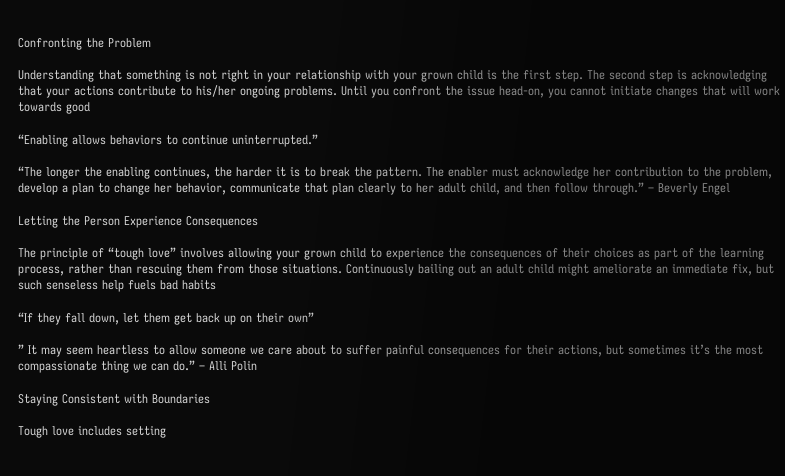Confronting the Problem

Understanding that something is not right in your relationship with your grown child is the first step. The second step is acknowledging that your actions contribute to his/her ongoing problems. Until you confront the issue head-on, you cannot initiate changes that will work towards good

“Enabling allows behaviors to continue uninterrupted.”

“The longer the enabling continues, the harder it is to break the pattern. The enabler must acknowledge her contribution to the problem, develop a plan to change her behavior, communicate that plan clearly to her adult child, and then follow through.” – Beverly Engel

Letting the Person Experience Consequences

The principle of “tough love” involves allowing your grown child to experience the consequences of their choices as part of the learning process, rather than rescuing them from those situations. Continuously bailing out an adult child might ameliorate an immediate fix, but such senseless help fuels bad habits

“If they fall down, let them get back up on their own”

” It may seem heartless to allow someone we care about to suffer painful consequences for their actions, but sometimes it’s the most compassionate thing we can do.” – Alli Polin

Staying Consistent with Boundaries

Tough love includes setting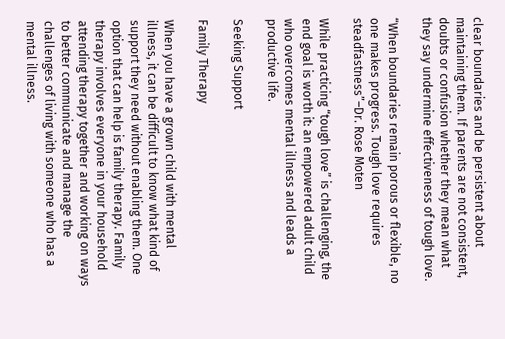clear boundaries and be persistent about maintaining them. If parents are not consistent, doubts or confusion whether they mean what they say undermine effectiveness of tough love.

“When boundaries remain porous or flexible, no one makes progress. Tough love requires steadfastness”–Dr. Rose Moten

While practicing “tough love” is challenging, the end goal is worth it: an empowered adult child who overcomes mental illness and leads a productive life.

Seeking Support

Family Therapy

When you have a grown child with mental illness, it can be difficult to know what kind of support they need without enabling them. One option that can help is family therapy. Family therapy involves everyone in your household attending therapy together and working on ways to better communicate and manage the challenges of living with someone who has a mental illness.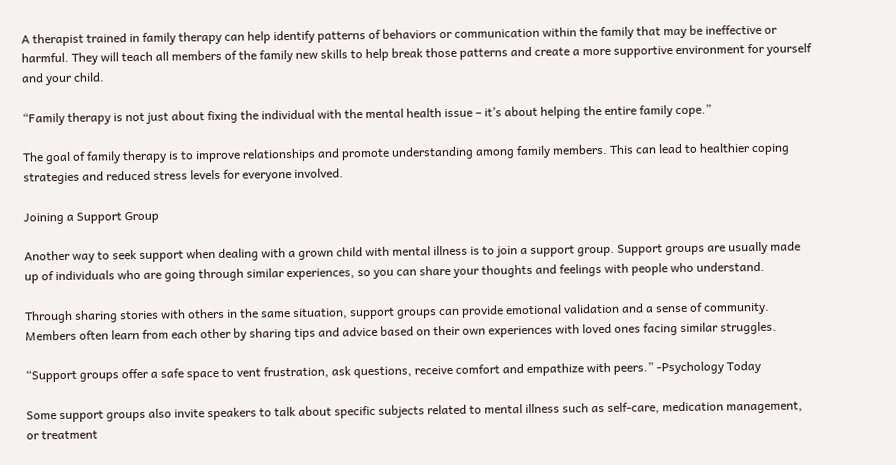A therapist trained in family therapy can help identify patterns of behaviors or communication within the family that may be ineffective or harmful. They will teach all members of the family new skills to help break those patterns and create a more supportive environment for yourself and your child.

“Family therapy is not just about fixing the individual with the mental health issue – it’s about helping the entire family cope.”

The goal of family therapy is to improve relationships and promote understanding among family members. This can lead to healthier coping strategies and reduced stress levels for everyone involved.

Joining a Support Group

Another way to seek support when dealing with a grown child with mental illness is to join a support group. Support groups are usually made up of individuals who are going through similar experiences, so you can share your thoughts and feelings with people who understand.

Through sharing stories with others in the same situation, support groups can provide emotional validation and a sense of community. Members often learn from each other by sharing tips and advice based on their own experiences with loved ones facing similar struggles.

“Support groups offer a safe space to vent frustration, ask questions, receive comfort and empathize with peers.” -Psychology Today

Some support groups also invite speakers to talk about specific subjects related to mental illness such as self-care, medication management, or treatment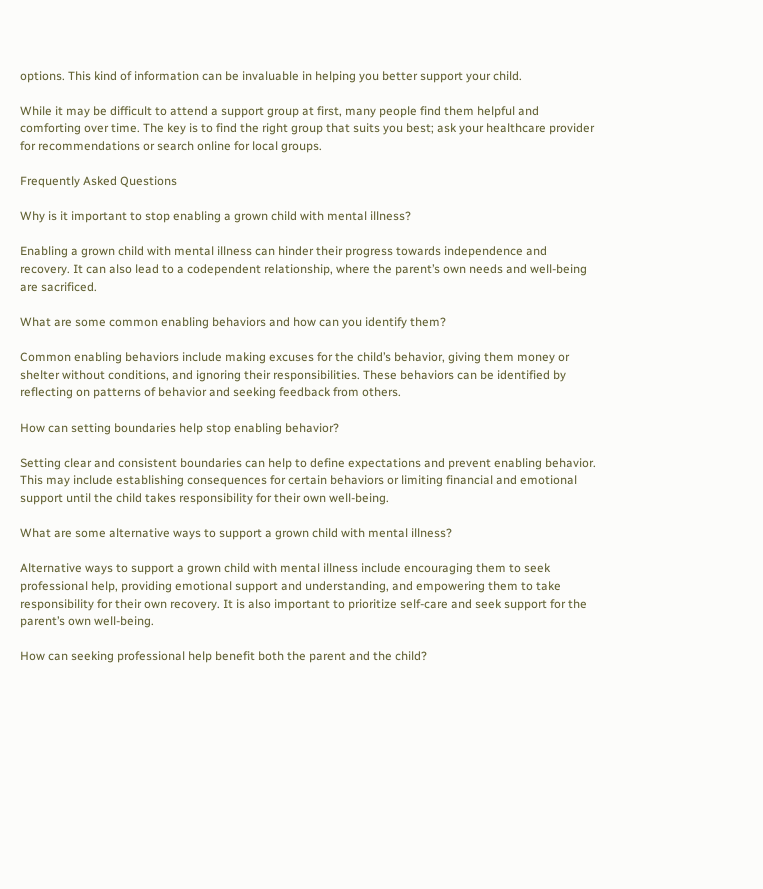options. This kind of information can be invaluable in helping you better support your child.

While it may be difficult to attend a support group at first, many people find them helpful and comforting over time. The key is to find the right group that suits you best; ask your healthcare provider for recommendations or search online for local groups.

Frequently Asked Questions

Why is it important to stop enabling a grown child with mental illness?

Enabling a grown child with mental illness can hinder their progress towards independence and recovery. It can also lead to a codependent relationship, where the parent’s own needs and well-being are sacrificed.

What are some common enabling behaviors and how can you identify them?

Common enabling behaviors include making excuses for the child’s behavior, giving them money or shelter without conditions, and ignoring their responsibilities. These behaviors can be identified by reflecting on patterns of behavior and seeking feedback from others.

How can setting boundaries help stop enabling behavior?

Setting clear and consistent boundaries can help to define expectations and prevent enabling behavior. This may include establishing consequences for certain behaviors or limiting financial and emotional support until the child takes responsibility for their own well-being.

What are some alternative ways to support a grown child with mental illness?

Alternative ways to support a grown child with mental illness include encouraging them to seek professional help, providing emotional support and understanding, and empowering them to take responsibility for their own recovery. It is also important to prioritize self-care and seek support for the parent’s own well-being.

How can seeking professional help benefit both the parent and the child?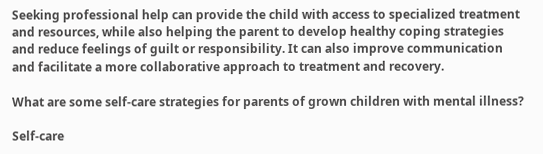Seeking professional help can provide the child with access to specialized treatment and resources, while also helping the parent to develop healthy coping strategies and reduce feelings of guilt or responsibility. It can also improve communication and facilitate a more collaborative approach to treatment and recovery.

What are some self-care strategies for parents of grown children with mental illness?

Self-care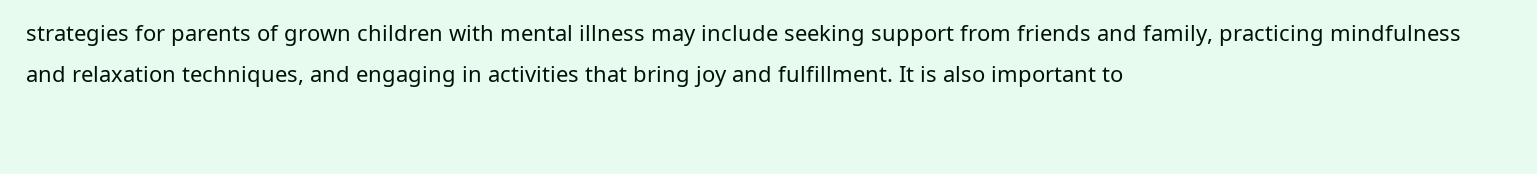strategies for parents of grown children with mental illness may include seeking support from friends and family, practicing mindfulness and relaxation techniques, and engaging in activities that bring joy and fulfillment. It is also important to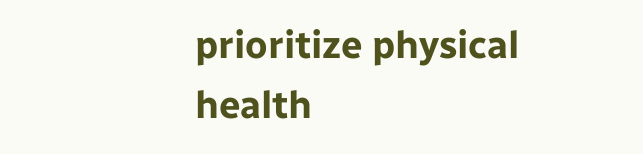prioritize physical health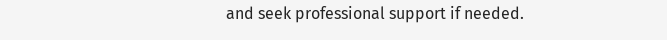and seek professional support if needed.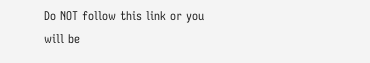Do NOT follow this link or you will be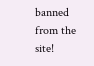banned from the site!